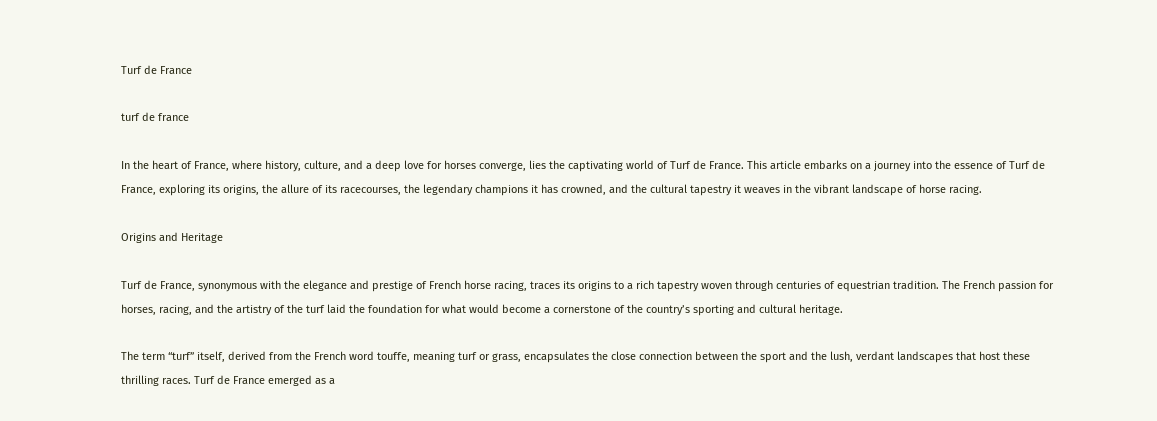Turf de France

turf de france

In the heart of France, where history, culture, and a deep love for horses converge, lies the captivating world of Turf de France. This article embarks on a journey into the essence of Turf de France, exploring its origins, the allure of its racecourses, the legendary champions it has crowned, and the cultural tapestry it weaves in the vibrant landscape of horse racing.

Origins and Heritage

Turf de France, synonymous with the elegance and prestige of French horse racing, traces its origins to a rich tapestry woven through centuries of equestrian tradition. The French passion for horses, racing, and the artistry of the turf laid the foundation for what would become a cornerstone of the country’s sporting and cultural heritage.

The term “turf” itself, derived from the French word touffe, meaning turf or grass, encapsulates the close connection between the sport and the lush, verdant landscapes that host these thrilling races. Turf de France emerged as a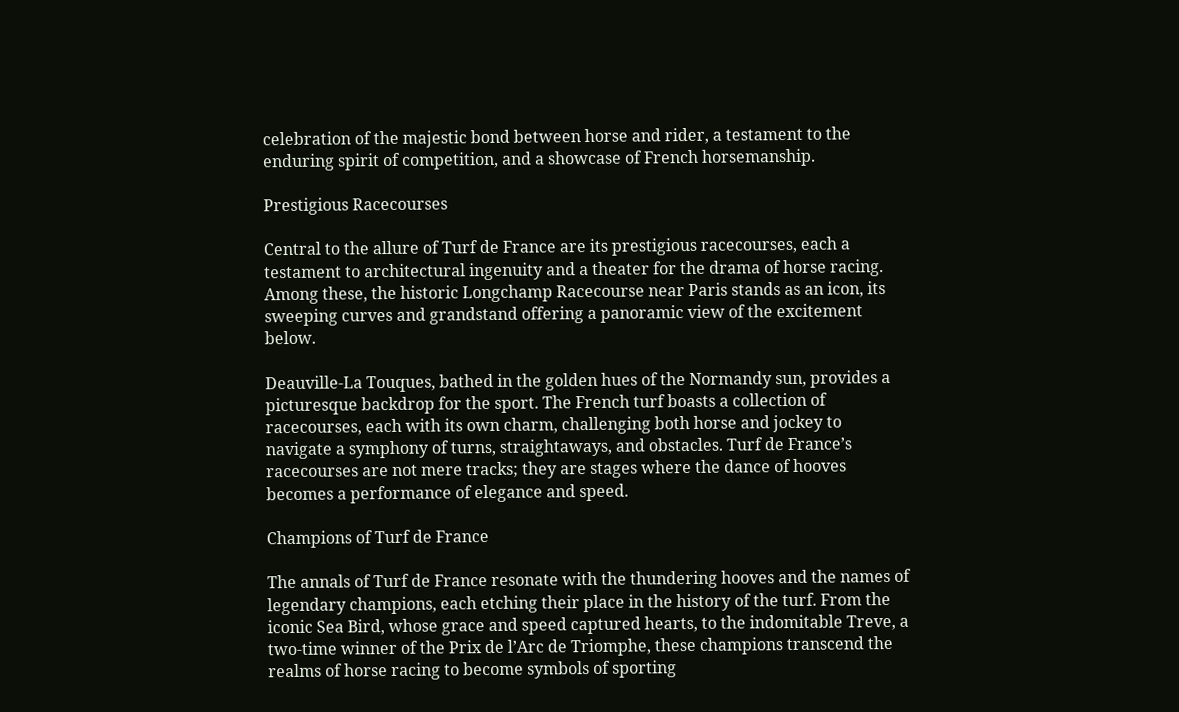celebration of the majestic bond between horse and rider, a testament to the enduring spirit of competition, and a showcase of French horsemanship.

Prestigious Racecourses

Central to the allure of Turf de France are its prestigious racecourses, each a testament to architectural ingenuity and a theater for the drama of horse racing. Among these, the historic Longchamp Racecourse near Paris stands as an icon, its sweeping curves and grandstand offering a panoramic view of the excitement below.

Deauville-La Touques, bathed in the golden hues of the Normandy sun, provides a picturesque backdrop for the sport. The French turf boasts a collection of racecourses, each with its own charm, challenging both horse and jockey to navigate a symphony of turns, straightaways, and obstacles. Turf de France’s racecourses are not mere tracks; they are stages where the dance of hooves becomes a performance of elegance and speed.

Champions of Turf de France

The annals of Turf de France resonate with the thundering hooves and the names of legendary champions, each etching their place in the history of the turf. From the iconic Sea Bird, whose grace and speed captured hearts, to the indomitable Treve, a two-time winner of the Prix de l’Arc de Triomphe, these champions transcend the realms of horse racing to become symbols of sporting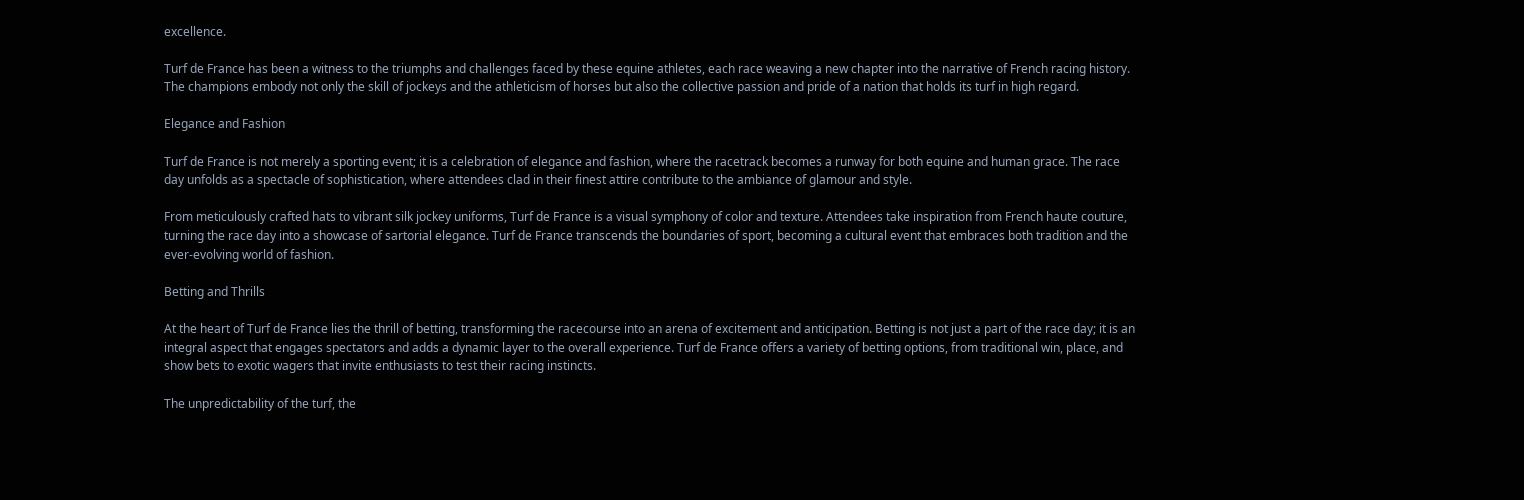excellence.

Turf de France has been a witness to the triumphs and challenges faced by these equine athletes, each race weaving a new chapter into the narrative of French racing history. The champions embody not only the skill of jockeys and the athleticism of horses but also the collective passion and pride of a nation that holds its turf in high regard.

Elegance and Fashion

Turf de France is not merely a sporting event; it is a celebration of elegance and fashion, where the racetrack becomes a runway for both equine and human grace. The race day unfolds as a spectacle of sophistication, where attendees clad in their finest attire contribute to the ambiance of glamour and style.

From meticulously crafted hats to vibrant silk jockey uniforms, Turf de France is a visual symphony of color and texture. Attendees take inspiration from French haute couture, turning the race day into a showcase of sartorial elegance. Turf de France transcends the boundaries of sport, becoming a cultural event that embraces both tradition and the ever-evolving world of fashion.

Betting and Thrills

At the heart of Turf de France lies the thrill of betting, transforming the racecourse into an arena of excitement and anticipation. Betting is not just a part of the race day; it is an integral aspect that engages spectators and adds a dynamic layer to the overall experience. Turf de France offers a variety of betting options, from traditional win, place, and show bets to exotic wagers that invite enthusiasts to test their racing instincts.

The unpredictability of the turf, the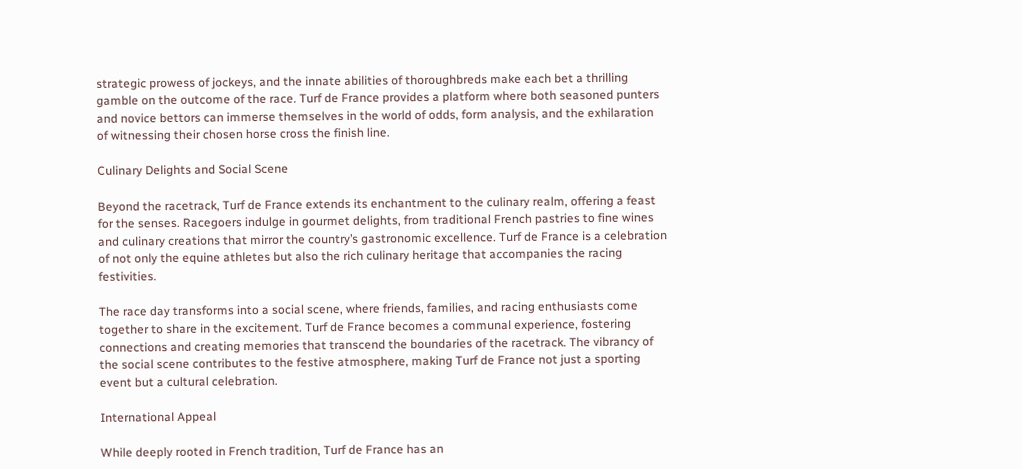strategic prowess of jockeys, and the innate abilities of thoroughbreds make each bet a thrilling gamble on the outcome of the race. Turf de France provides a platform where both seasoned punters and novice bettors can immerse themselves in the world of odds, form analysis, and the exhilaration of witnessing their chosen horse cross the finish line.

Culinary Delights and Social Scene

Beyond the racetrack, Turf de France extends its enchantment to the culinary realm, offering a feast for the senses. Racegoers indulge in gourmet delights, from traditional French pastries to fine wines and culinary creations that mirror the country’s gastronomic excellence. Turf de France is a celebration of not only the equine athletes but also the rich culinary heritage that accompanies the racing festivities.

The race day transforms into a social scene, where friends, families, and racing enthusiasts come together to share in the excitement. Turf de France becomes a communal experience, fostering connections and creating memories that transcend the boundaries of the racetrack. The vibrancy of the social scene contributes to the festive atmosphere, making Turf de France not just a sporting event but a cultural celebration.

International Appeal

While deeply rooted in French tradition, Turf de France has an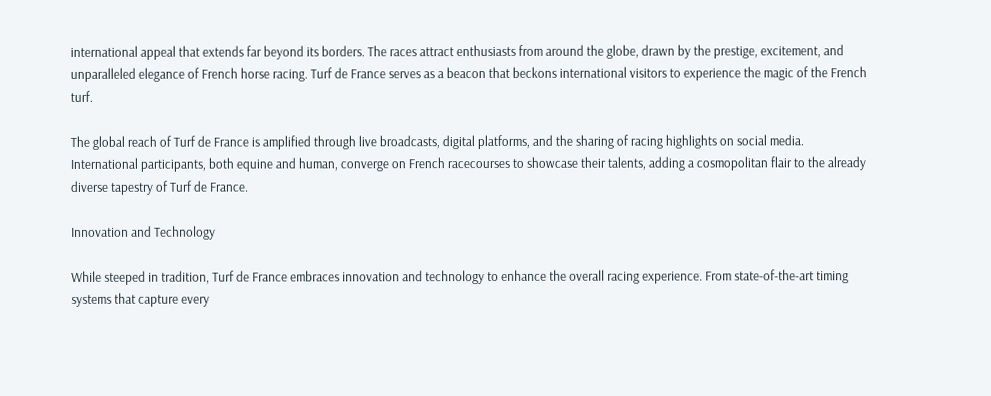international appeal that extends far beyond its borders. The races attract enthusiasts from around the globe, drawn by the prestige, excitement, and unparalleled elegance of French horse racing. Turf de France serves as a beacon that beckons international visitors to experience the magic of the French turf.

The global reach of Turf de France is amplified through live broadcasts, digital platforms, and the sharing of racing highlights on social media. International participants, both equine and human, converge on French racecourses to showcase their talents, adding a cosmopolitan flair to the already diverse tapestry of Turf de France.

Innovation and Technology

While steeped in tradition, Turf de France embraces innovation and technology to enhance the overall racing experience. From state-of-the-art timing systems that capture every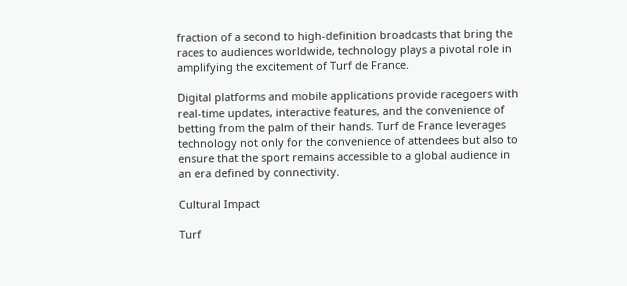fraction of a second to high-definition broadcasts that bring the races to audiences worldwide, technology plays a pivotal role in amplifying the excitement of Turf de France.

Digital platforms and mobile applications provide racegoers with real-time updates, interactive features, and the convenience of betting from the palm of their hands. Turf de France leverages technology not only for the convenience of attendees but also to ensure that the sport remains accessible to a global audience in an era defined by connectivity.

Cultural Impact

Turf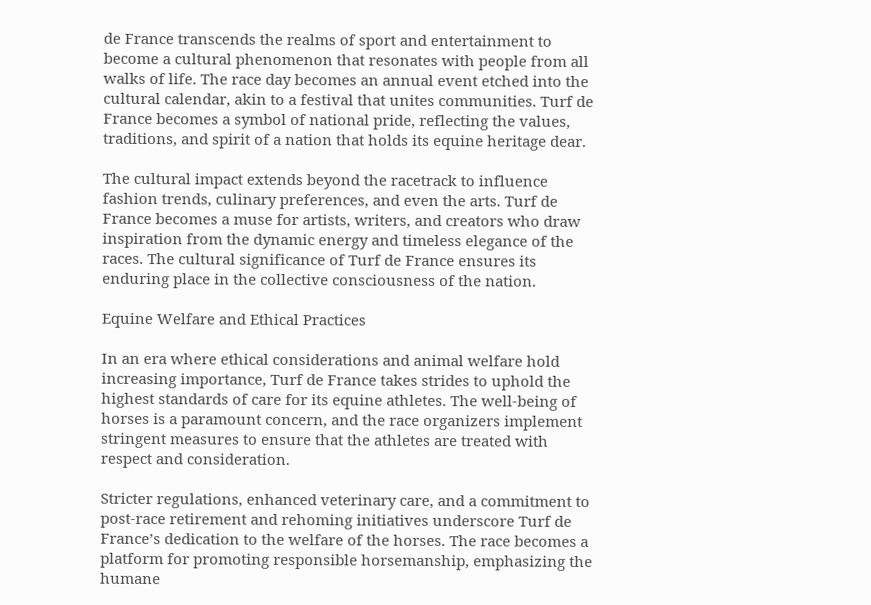de France transcends the realms of sport and entertainment to become a cultural phenomenon that resonates with people from all walks of life. The race day becomes an annual event etched into the cultural calendar, akin to a festival that unites communities. Turf de France becomes a symbol of national pride, reflecting the values, traditions, and spirit of a nation that holds its equine heritage dear.

The cultural impact extends beyond the racetrack to influence fashion trends, culinary preferences, and even the arts. Turf de France becomes a muse for artists, writers, and creators who draw inspiration from the dynamic energy and timeless elegance of the races. The cultural significance of Turf de France ensures its enduring place in the collective consciousness of the nation.

Equine Welfare and Ethical Practices

In an era where ethical considerations and animal welfare hold increasing importance, Turf de France takes strides to uphold the highest standards of care for its equine athletes. The well-being of horses is a paramount concern, and the race organizers implement stringent measures to ensure that the athletes are treated with respect and consideration.

Stricter regulations, enhanced veterinary care, and a commitment to post-race retirement and rehoming initiatives underscore Turf de France’s dedication to the welfare of the horses. The race becomes a platform for promoting responsible horsemanship, emphasizing the humane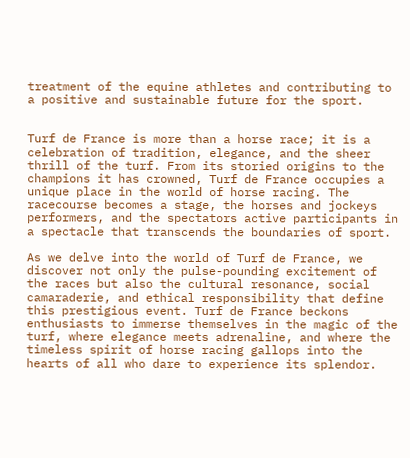treatment of the equine athletes and contributing to a positive and sustainable future for the sport.


Turf de France is more than a horse race; it is a celebration of tradition, elegance, and the sheer thrill of the turf. From its storied origins to the champions it has crowned, Turf de France occupies a unique place in the world of horse racing. The racecourse becomes a stage, the horses and jockeys performers, and the spectators active participants in a spectacle that transcends the boundaries of sport.

As we delve into the world of Turf de France, we discover not only the pulse-pounding excitement of the races but also the cultural resonance, social camaraderie, and ethical responsibility that define this prestigious event. Turf de France beckons enthusiasts to immerse themselves in the magic of the turf, where elegance meets adrenaline, and where the timeless spirit of horse racing gallops into the hearts of all who dare to experience its splendor.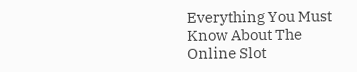Everything You Must Know About The Online Slot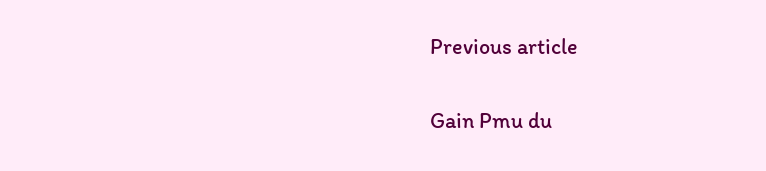Previous article

Gain Pmu du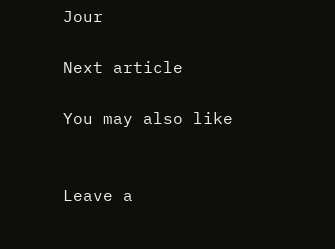Jour

Next article

You may also like


Leave a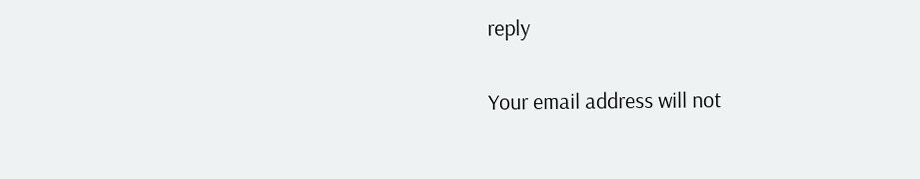reply

Your email address will not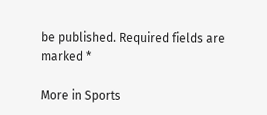be published. Required fields are marked *

More in Sports